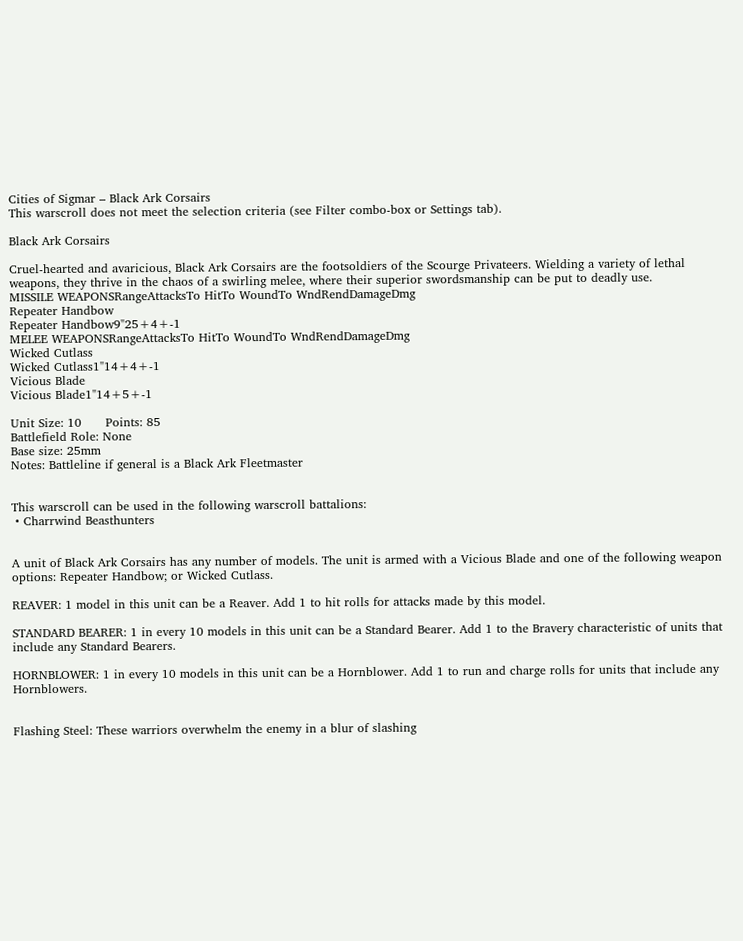Cities of Sigmar – Black Ark Corsairs
This warscroll does not meet the selection criteria (see Filter combo-box or Settings tab).

Black Ark Corsairs

Cruel-hearted and avaricious, Black Ark Corsairs are the footsoldiers of the Scourge Privateers. Wielding a variety of lethal weapons, they thrive in the chaos of a swirling melee, where their superior swordsmanship can be put to deadly use.
MISSILE WEAPONSRangeAttacksTo HitTo WoundTo WndRendDamageDmg
Repeater Handbow
Repeater Handbow9"25+4+-1
MELEE WEAPONSRangeAttacksTo HitTo WoundTo WndRendDamageDmg
Wicked Cutlass
Wicked Cutlass1"14+4+-1
Vicious Blade
Vicious Blade1"14+5+-1

Unit Size: 10      Points: 85
Battlefield Role: None
Base size: 25mm
Notes: Battleline if general is a Black Ark Fleetmaster


This warscroll can be used in the following warscroll battalions:
 • Charrwind Beasthunters


A unit of Black Ark Corsairs has any number of models. The unit is armed with a Vicious Blade and one of the following weapon options: Repeater Handbow; or Wicked Cutlass.

REAVER: 1 model in this unit can be a Reaver. Add 1 to hit rolls for attacks made by this model.

STANDARD BEARER: 1 in every 10 models in this unit can be a Standard Bearer. Add 1 to the Bravery characteristic of units that include any Standard Bearers.

HORNBLOWER: 1 in every 10 models in this unit can be a Hornblower. Add 1 to run and charge rolls for units that include any Hornblowers.


Flashing Steel: These warriors overwhelm the enemy in a blur of slashing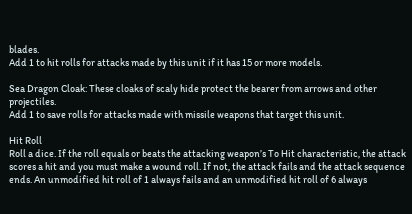blades.
Add 1 to hit rolls for attacks made by this unit if it has 15 or more models.

Sea Dragon Cloak: These cloaks of scaly hide protect the bearer from arrows and other projectiles.
Add 1 to save rolls for attacks made with missile weapons that target this unit.

Hit Roll
Roll a dice. If the roll equals or beats the attacking weapon’s To Hit characteristic, the attack scores a hit and you must make a wound roll. If not, the attack fails and the attack sequence ends. An unmodified hit roll of 1 always fails and an unmodified hit roll of 6 always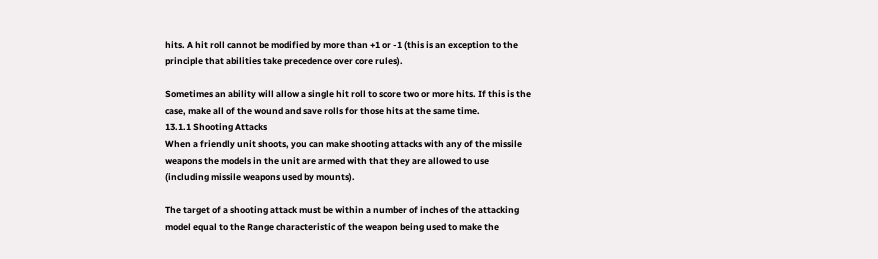hits. A hit roll cannot be modified by more than +1 or -1 (this is an exception to the principle that abilities take precedence over core rules).

Sometimes an ability will allow a single hit roll to score two or more hits. If this is the case, make all of the wound and save rolls for those hits at the same time.
13.1.1 Shooting Attacks
When a friendly unit shoots, you can make shooting attacks with any of the missile weapons the models in the unit are armed with that they are allowed to use (including missile weapons used by mounts).

The target of a shooting attack must be within a number of inches of the attacking model equal to the Range characteristic of the weapon being used to make the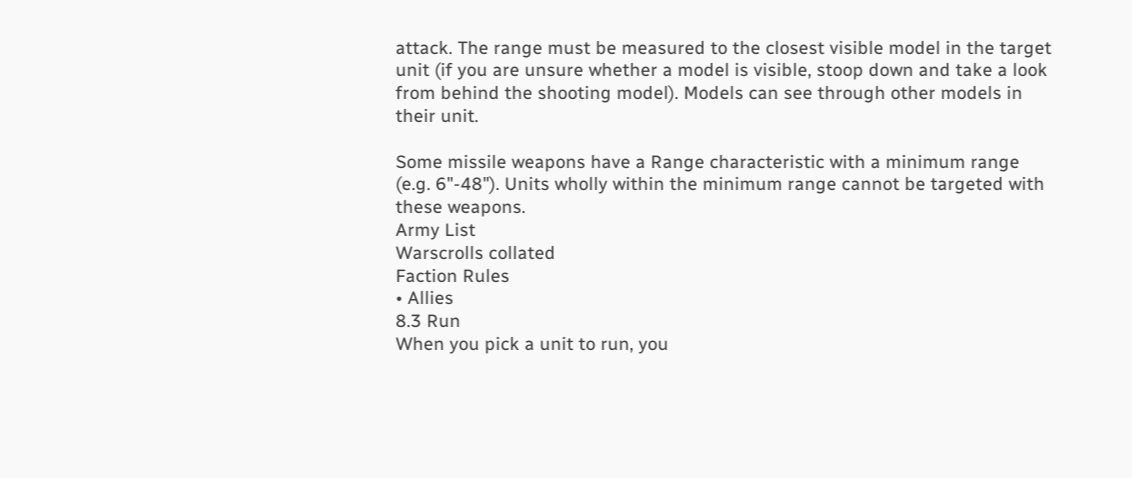attack. The range must be measured to the closest visible model in the target unit (if you are unsure whether a model is visible, stoop down and take a look from behind the shooting model). Models can see through other models in their unit.

Some missile weapons have a Range characteristic with a minimum range (e.g. 6"-48"). Units wholly within the minimum range cannot be targeted with these weapons.
Army List
Warscrolls collated
Faction Rules
• Allies
8.3 Run
When you pick a unit to run, you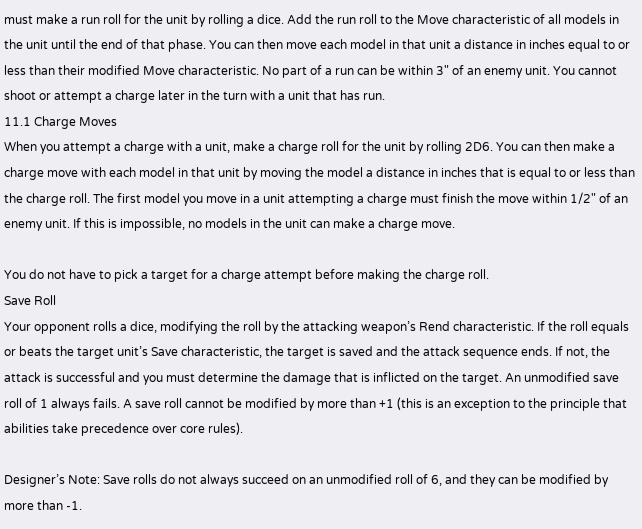must make a run roll for the unit by rolling a dice. Add the run roll to the Move characteristic of all models in the unit until the end of that phase. You can then move each model in that unit a distance in inches equal to or less than their modified Move characteristic. No part of a run can be within 3" of an enemy unit. You cannot shoot or attempt a charge later in the turn with a unit that has run.
11.1 Charge Moves
When you attempt a charge with a unit, make a charge roll for the unit by rolling 2D6. You can then make a charge move with each model in that unit by moving the model a distance in inches that is equal to or less than the charge roll. The first model you move in a unit attempting a charge must finish the move within 1/2" of an enemy unit. If this is impossible, no models in the unit can make a charge move.

You do not have to pick a target for a charge attempt before making the charge roll.
Save Roll
Your opponent rolls a dice, modifying the roll by the attacking weapon’s Rend characteristic. If the roll equals or beats the target unit’s Save characteristic, the target is saved and the attack sequence ends. If not, the attack is successful and you must determine the damage that is inflicted on the target. An unmodified save roll of 1 always fails. A save roll cannot be modified by more than +1 (this is an exception to the principle that abilities take precedence over core rules).

Designer’s Note: Save rolls do not always succeed on an unmodified roll of 6, and they can be modified by more than -1.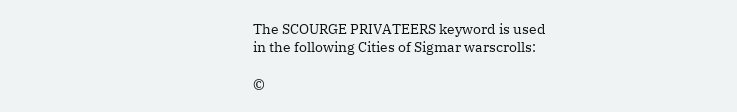The SCOURGE PRIVATEERS keyword is used in the following Cities of Sigmar warscrolls:

©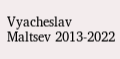Vyacheslav Maltsev 2013-2022